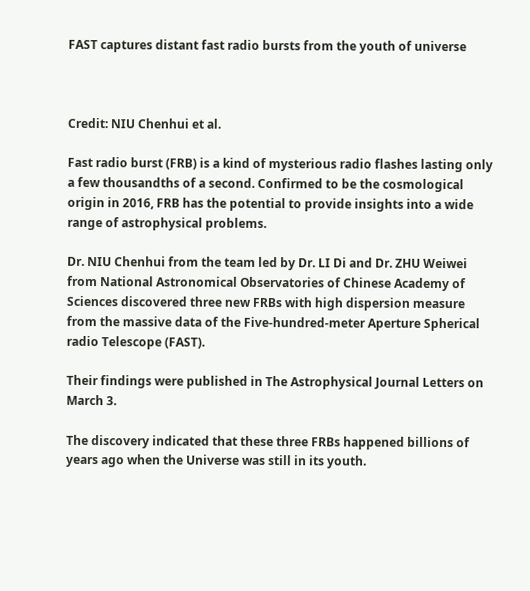FAST captures distant fast radio bursts from the youth of universe



Credit: NIU Chenhui et al.

Fast radio burst (FRB) is a kind of mysterious radio flashes lasting only a few thousandths of a second. Confirmed to be the cosmological origin in 2016, FRB has the potential to provide insights into a wide range of astrophysical problems.

Dr. NIU Chenhui from the team led by Dr. LI Di and Dr. ZHU Weiwei from National Astronomical Observatories of Chinese Academy of Sciences discovered three new FRBs with high dispersion measure from the massive data of the Five-hundred-meter Aperture Spherical radio Telescope (FAST).

Their findings were published in The Astrophysical Journal Letters on March 3.

The discovery indicated that these three FRBs happened billions of years ago when the Universe was still in its youth.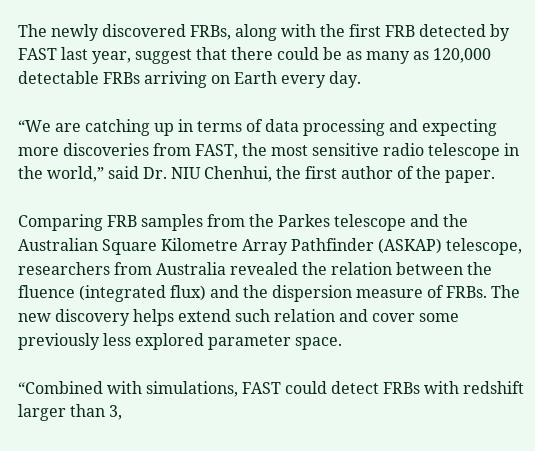The newly discovered FRBs, along with the first FRB detected by FAST last year, suggest that there could be as many as 120,000 detectable FRBs arriving on Earth every day.

“We are catching up in terms of data processing and expecting more discoveries from FAST, the most sensitive radio telescope in the world,” said Dr. NIU Chenhui, the first author of the paper.

Comparing FRB samples from the Parkes telescope and the Australian Square Kilometre Array Pathfinder (ASKAP) telescope, researchers from Australia revealed the relation between the fluence (integrated flux) and the dispersion measure of FRBs. The new discovery helps extend such relation and cover some previously less explored parameter space.

“Combined with simulations, FAST could detect FRBs with redshift larger than 3,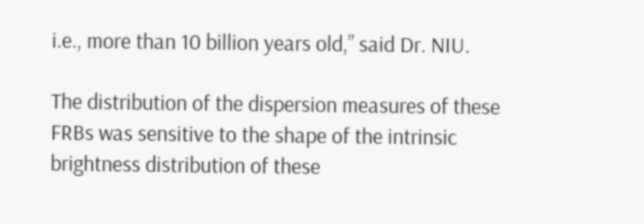i.e., more than 10 billion years old,” said Dr. NIU.

The distribution of the dispersion measures of these FRBs was sensitive to the shape of the intrinsic brightness distribution of these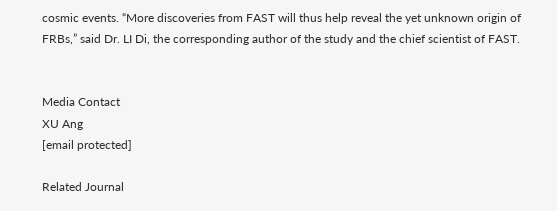cosmic events. “More discoveries from FAST will thus help reveal the yet unknown origin of FRBs,” said Dr. LI Di, the corresponding author of the study and the chief scientist of FAST.


Media Contact
XU Ang
[email protected]

Related Journal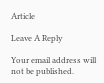Article

Leave A Reply

Your email address will not be published.